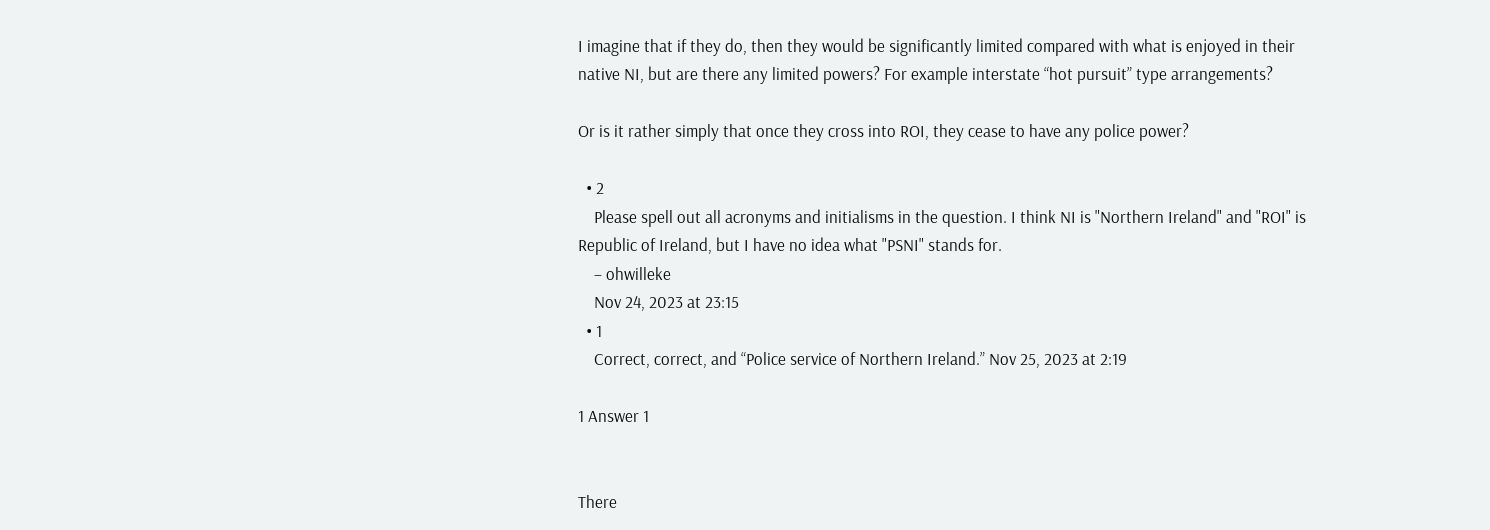I imagine that if they do, then they would be significantly limited compared with what is enjoyed in their native NI, but are there any limited powers? For example interstate “hot pursuit” type arrangements?

Or is it rather simply that once they cross into ROI, they cease to have any police power?

  • 2
    Please spell out all acronyms and initialisms in the question. I think NI is "Northern Ireland" and "ROI" is Republic of Ireland, but I have no idea what "PSNI" stands for.
    – ohwilleke
    Nov 24, 2023 at 23:15
  • 1
    Correct, correct, and “Police service of Northern Ireland.” Nov 25, 2023 at 2:19

1 Answer 1


There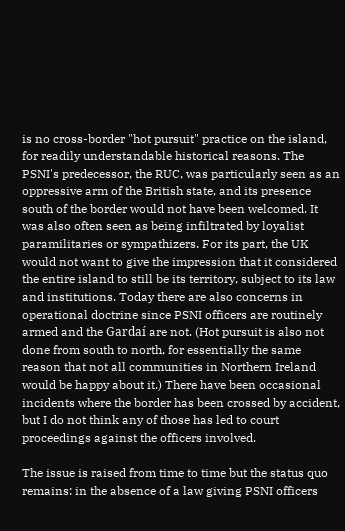is no cross-border "hot pursuit" practice on the island, for readily understandable historical reasons. The PSNI's predecessor, the RUC, was particularly seen as an oppressive arm of the British state, and its presence south of the border would not have been welcomed. It was also often seen as being infiltrated by loyalist paramilitaries or sympathizers. For its part, the UK would not want to give the impression that it considered the entire island to still be its territory, subject to its law and institutions. Today there are also concerns in operational doctrine since PSNI officers are routinely armed and the Gardaí are not. (Hot pursuit is also not done from south to north, for essentially the same reason that not all communities in Northern Ireland would be happy about it.) There have been occasional incidents where the border has been crossed by accident, but I do not think any of those has led to court proceedings against the officers involved.

The issue is raised from time to time but the status quo remains: in the absence of a law giving PSNI officers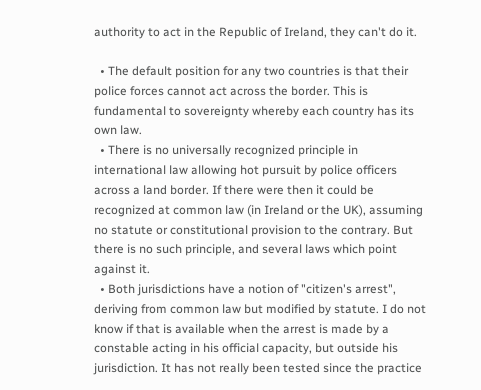authority to act in the Republic of Ireland, they can't do it.

  • The default position for any two countries is that their police forces cannot act across the border. This is fundamental to sovereignty whereby each country has its own law.
  • There is no universally recognized principle in international law allowing hot pursuit by police officers across a land border. If there were then it could be recognized at common law (in Ireland or the UK), assuming no statute or constitutional provision to the contrary. But there is no such principle, and several laws which point against it.
  • Both jurisdictions have a notion of "citizen's arrest", deriving from common law but modified by statute. I do not know if that is available when the arrest is made by a constable acting in his official capacity, but outside his jurisdiction. It has not really been tested since the practice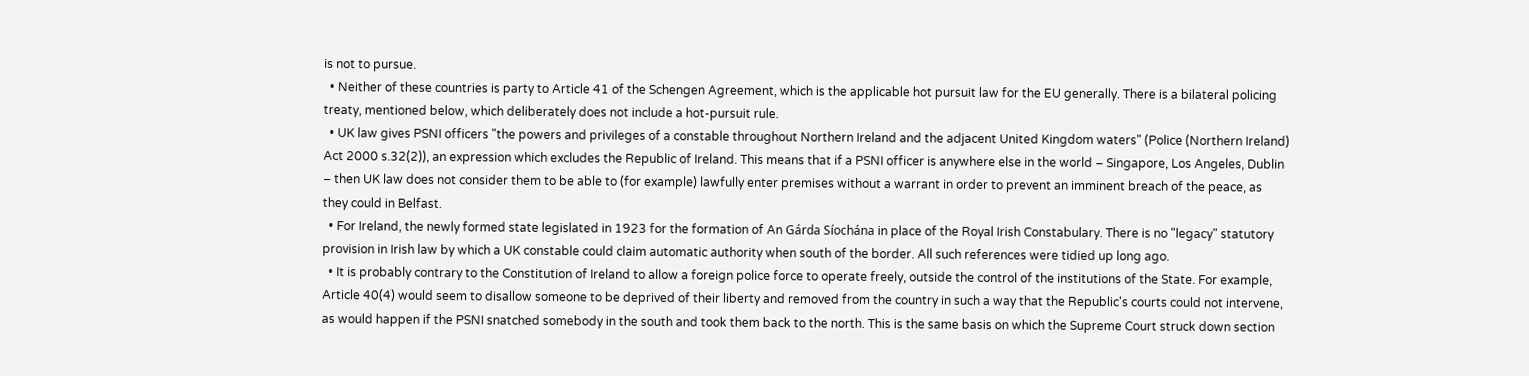is not to pursue.
  • Neither of these countries is party to Article 41 of the Schengen Agreement, which is the applicable hot pursuit law for the EU generally. There is a bilateral policing treaty, mentioned below, which deliberately does not include a hot-pursuit rule.
  • UK law gives PSNI officers "the powers and privileges of a constable throughout Northern Ireland and the adjacent United Kingdom waters" (Police (Northern Ireland) Act 2000 s.32(2)), an expression which excludes the Republic of Ireland. This means that if a PSNI officer is anywhere else in the world – Singapore, Los Angeles, Dublin – then UK law does not consider them to be able to (for example) lawfully enter premises without a warrant in order to prevent an imminent breach of the peace, as they could in Belfast.
  • For Ireland, the newly formed state legislated in 1923 for the formation of An Gárda Síochána in place of the Royal Irish Constabulary. There is no "legacy" statutory provision in Irish law by which a UK constable could claim automatic authority when south of the border. All such references were tidied up long ago.
  • It is probably contrary to the Constitution of Ireland to allow a foreign police force to operate freely, outside the control of the institutions of the State. For example, Article 40(4) would seem to disallow someone to be deprived of their liberty and removed from the country in such a way that the Republic's courts could not intervene, as would happen if the PSNI snatched somebody in the south and took them back to the north. This is the same basis on which the Supreme Court struck down section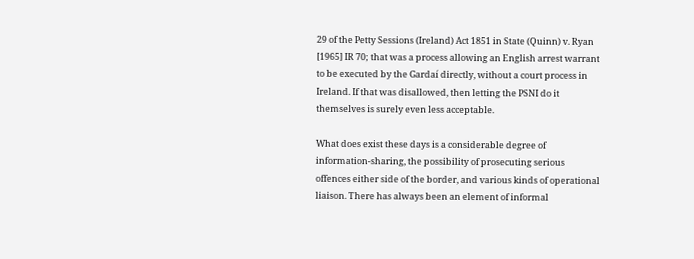29 of the Petty Sessions (Ireland) Act 1851 in State (Quinn) v. Ryan [1965] IR 70; that was a process allowing an English arrest warrant to be executed by the Gardaí directly, without a court process in Ireland. If that was disallowed, then letting the PSNI do it themselves is surely even less acceptable.

What does exist these days is a considerable degree of information-sharing, the possibility of prosecuting serious offences either side of the border, and various kinds of operational liaison. There has always been an element of informal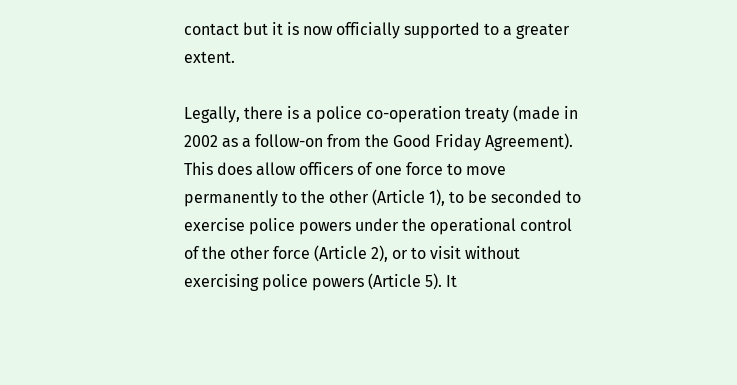contact but it is now officially supported to a greater extent.

Legally, there is a police co-operation treaty (made in 2002 as a follow-on from the Good Friday Agreement). This does allow officers of one force to move permanently to the other (Article 1), to be seconded to exercise police powers under the operational control of the other force (Article 2), or to visit without exercising police powers (Article 5). It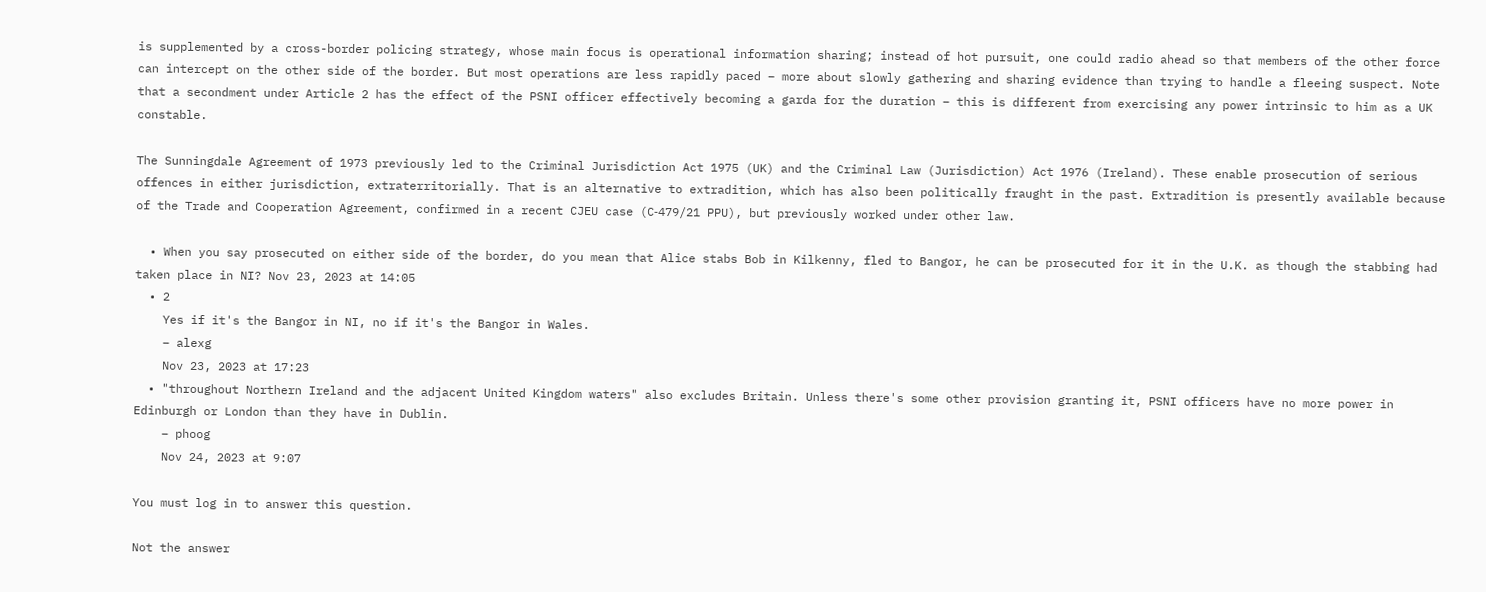is supplemented by a cross-border policing strategy, whose main focus is operational information sharing; instead of hot pursuit, one could radio ahead so that members of the other force can intercept on the other side of the border. But most operations are less rapidly paced – more about slowly gathering and sharing evidence than trying to handle a fleeing suspect. Note that a secondment under Article 2 has the effect of the PSNI officer effectively becoming a garda for the duration – this is different from exercising any power intrinsic to him as a UK constable.

The Sunningdale Agreement of 1973 previously led to the Criminal Jurisdiction Act 1975 (UK) and the Criminal Law (Jurisdiction) Act 1976 (Ireland). These enable prosecution of serious offences in either jurisdiction, extraterritorially. That is an alternative to extradition, which has also been politically fraught in the past. Extradition is presently available because of the Trade and Cooperation Agreement, confirmed in a recent CJEU case (C‑479/21 PPU), but previously worked under other law.

  • When you say prosecuted on either side of the border, do you mean that Alice stabs Bob in Kilkenny, fled to Bangor, he can be prosecuted for it in the U.K. as though the stabbing had taken place in NI? Nov 23, 2023 at 14:05
  • 2
    Yes if it's the Bangor in NI, no if it's the Bangor in Wales.
    – alexg
    Nov 23, 2023 at 17:23
  • "throughout Northern Ireland and the adjacent United Kingdom waters" also excludes Britain. Unless there's some other provision granting it, PSNI officers have no more power in Edinburgh or London than they have in Dublin.
    – phoog
    Nov 24, 2023 at 9:07

You must log in to answer this question.

Not the answer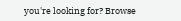you're looking for? Browse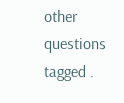other questions tagged .